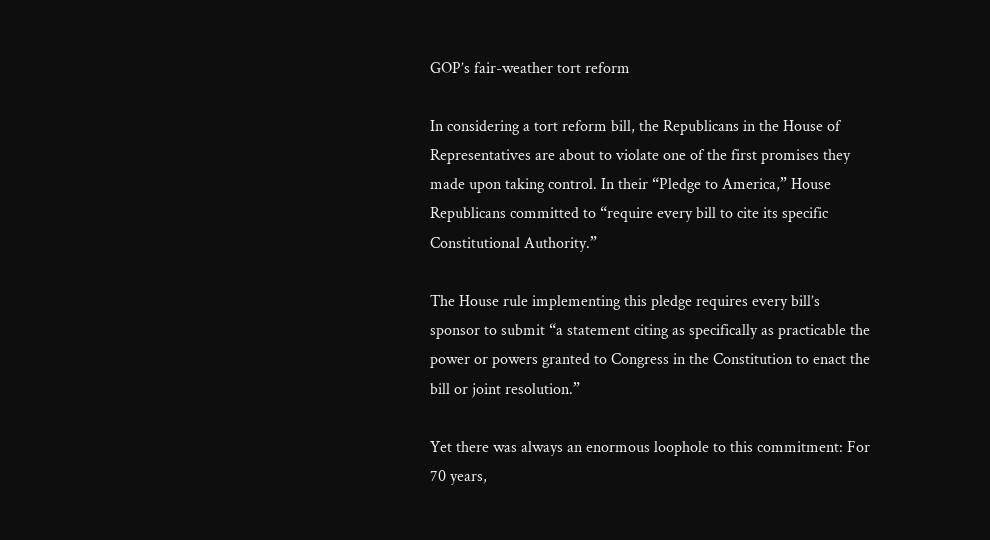GOP’s fair-weather tort reform

In considering a tort reform bill, the Republicans in the House of Representatives are about to violate one of the first promises they made upon taking control. In their “Pledge to America,” House Republicans committed to “require every bill to cite its specific Constitutional Authority.”

The House rule implementing this pledge requires every bill’s sponsor to submit “a statement citing as specifically as practicable the power or powers granted to Congress in the Constitution to enact the bill or joint resolution.”

Yet there was always an enormous loophole to this commitment: For 70 years,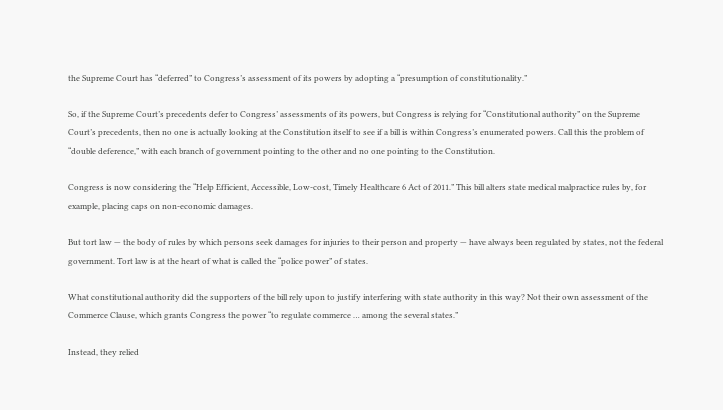the Supreme Court has “deferred” to Congress’s assessment of its powers by adopting a “presumption of constitutionality.”

So, if the Supreme Court’s precedents defer to Congress’ assessments of its powers, but Congress is relying for “Constitutional authority” on the Supreme Court’s precedents, then no one is actually looking at the Constitution itself to see if a bill is within Congress’s enumerated powers. Call this the problem of “double deference,” with each branch of government pointing to the other and no one pointing to the Constitution.

Congress is now considering the “Help Efficient, Accessible, Low-cost, Timely Healthcare 6 Act of 2011.” This bill alters state medical malpractice rules by, for example, placing caps on non-economic damages.

But tort law — the body of rules by which persons seek damages for injuries to their person and property — have always been regulated by states, not the federal government. Tort law is at the heart of what is called the “police power” of states.

What constitutional authority did the supporters of the bill rely upon to justify interfering with state authority in this way? Not their own assessment of the Commerce Clause, which grants Congress the power “to regulate commerce … among the several states.”

Instead, they relied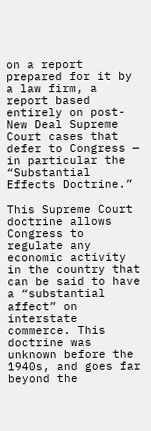on a report prepared for it by a law firm, a report based entirely on post-New Deal Supreme Court cases that defer to Congress — in particular the “Substantial Effects Doctrine.”

This Supreme Court doctrine allows Congress to regulate any economic activity in the country that can be said to have a “substantial affect” on interstate commerce. This doctrine was unknown before the 1940s, and goes far beyond the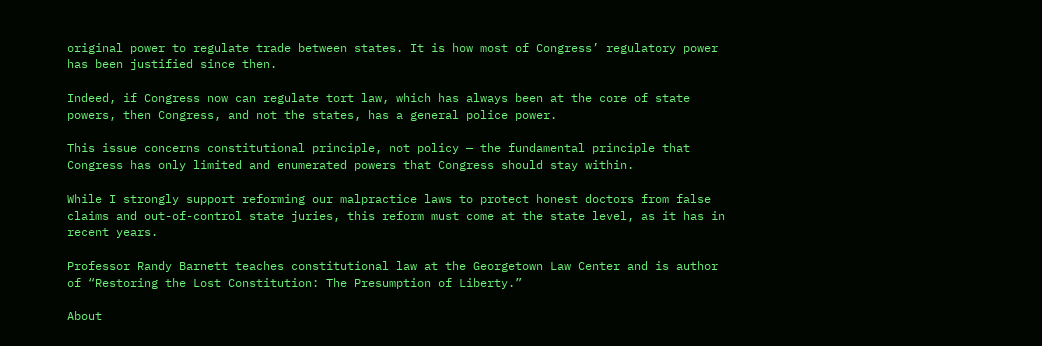original power to regulate trade between states. It is how most of Congress’ regulatory power has been justified since then.

Indeed, if Congress now can regulate tort law, which has always been at the core of state powers, then Congress, and not the states, has a general police power.

This issue concerns constitutional principle, not policy — the fundamental principle that Congress has only limited and enumerated powers that Congress should stay within.

While I strongly support reforming our malpractice laws to protect honest doctors from false claims and out-of-control state juries, this reform must come at the state level, as it has in recent years.

Professor Randy Barnett teaches constitutional law at the Georgetown Law Center and is author of “Restoring the Lost Constitution: The Presumption of Liberty.”

About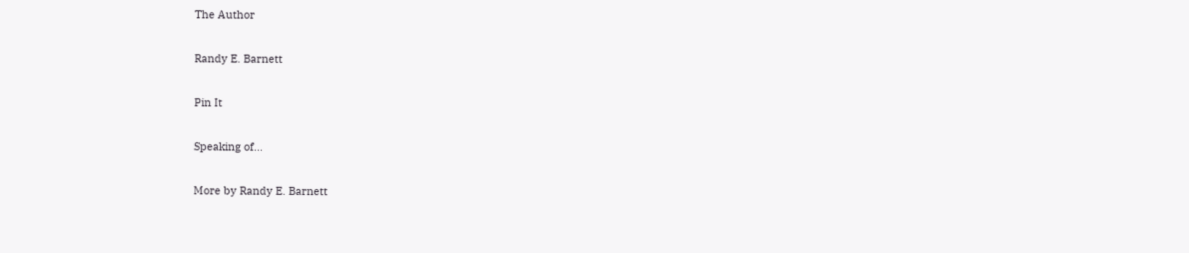The Author

Randy E. Barnett

Pin It

Speaking of...

More by Randy E. Barnett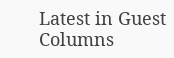Latest in Guest Columns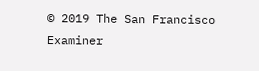© 2019 The San Francisco Examiner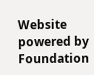Website powered by Foundation